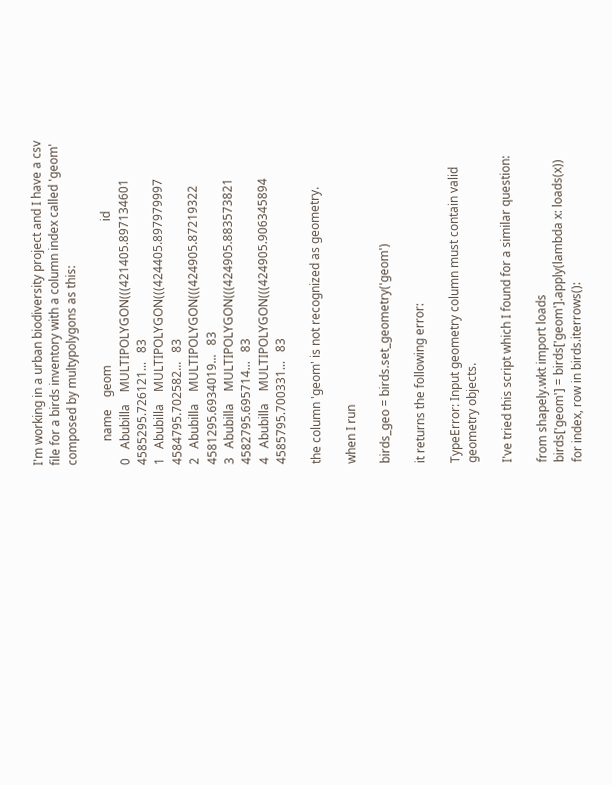I'm working in a urban biodiversity project and I have a csv file for a birds inventory with a column index called 'geom' composed by multypolygons as this:

        name    geom                                                id
0   Abubilla    MULTIPOLYGON(((421405.897134601 4585295.726121...   83
1   Abubilla    MULTIPOLYGON(((424405.897979997 4584795.702582...   83
2   Abubilla    MULTIPOLYGON(((424905.87219322 4581295.6934019...   83
3   Abubilla    MULTIPOLYGON(((424905.883573821 4582795.695714...   83
4   Abubilla    MULTIPOLYGON(((424905.906345894 4585795.700331...   83

the column 'geom' is not recognized as geometry.

when I run

birds_geo = birds.set_geometry('geom')

it returns the following error:

TypeError: Input geometry column must contain valid geometry objects.

I've tried this script which I found for a similar question:

from shapely.wkt import loads
birds['geom'] = birds['geom'].apply(lambda x: loads(x))
for index, row in birds.iterrows():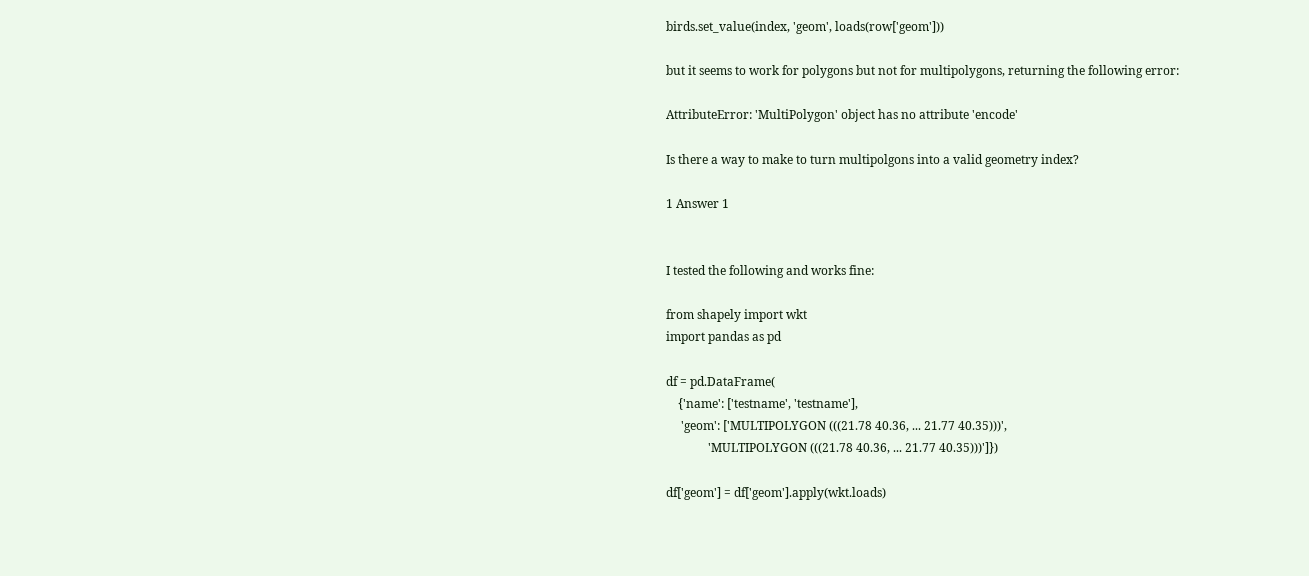birds.set_value(index, 'geom', loads(row['geom']))

but it seems to work for polygons but not for multipolygons, returning the following error:

AttributeError: 'MultiPolygon' object has no attribute 'encode'

Is there a way to make to turn multipolgons into a valid geometry index?

1 Answer 1


I tested the following and works fine:

from shapely import wkt
import pandas as pd

df = pd.DataFrame(
    {'name': ['testname', 'testname'],
     'geom': ['MULTIPOLYGON (((21.78 40.36, ... 21.77 40.35)))',
              'MULTIPOLYGON (((21.78 40.36, ... 21.77 40.35)))']})

df['geom'] = df['geom'].apply(wkt.loads)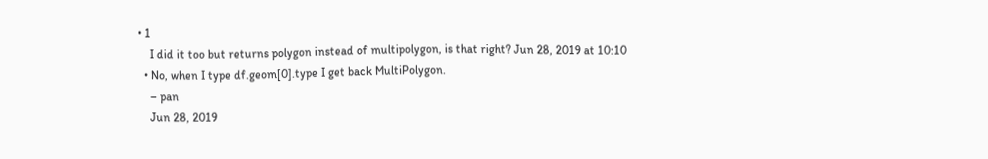• 1
    I did it too but returns polygon instead of multipolygon, is that right? Jun 28, 2019 at 10:10
  • No, when I type df.geom[0].type I get back MultiPolygon.
    – pan
    Jun 28, 2019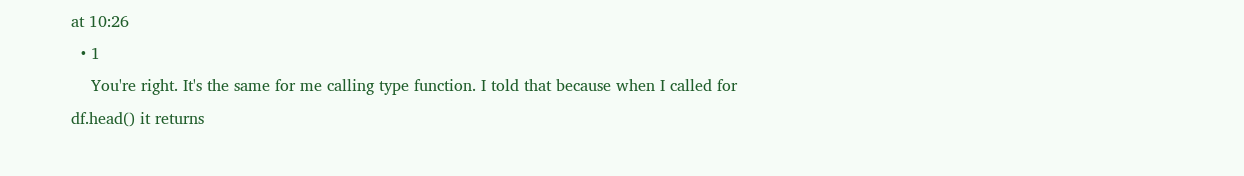at 10:26
  • 1
    You're right. It's the same for me calling type function. I told that because when I called for df.head() it returns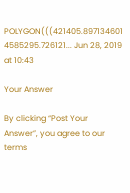POLYGON(((421405.897134601 4585295.726121... Jun 28, 2019 at 10:43

Your Answer

By clicking “Post Your Answer”, you agree to our terms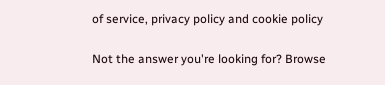of service, privacy policy and cookie policy

Not the answer you're looking for? Browse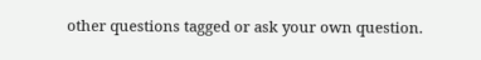other questions tagged or ask your own question.